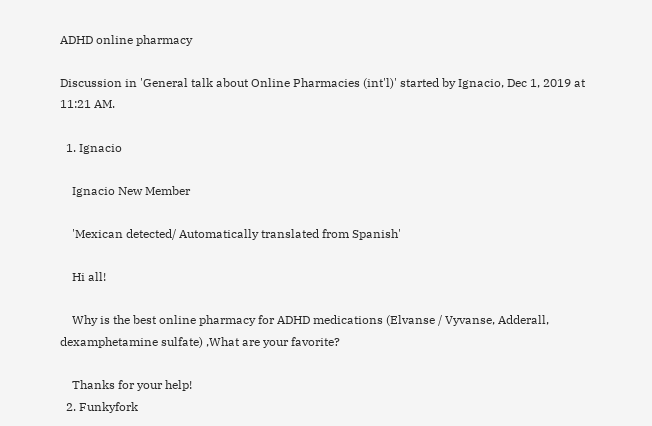ADHD online pharmacy

Discussion in 'General talk about Online Pharmacies (int'l)' started by Ignacio, Dec 1, 2019 at 11:21 AM.

  1. Ignacio

    Ignacio New Member

    'Mexican detected/ Automatically translated from Spanish'

    Hi all!

    Why is the best online pharmacy for ADHD medications (Elvanse / Vyvanse, Adderall, dexamphetamine sulfate) ,What are your favorite?

    Thanks for your help!
  2. Funkyfork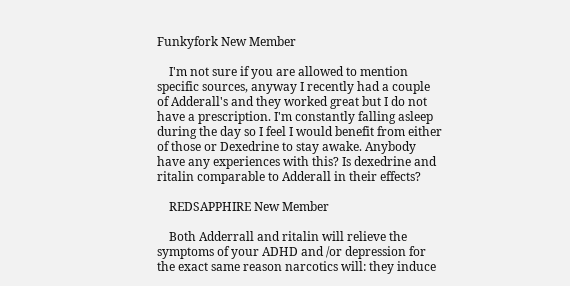Funkyfork New Member

    I'm not sure if you are allowed to mention specific sources, anyway I recently had a couple of Adderall's and they worked great but I do not have a prescription. I'm constantly falling asleep during the day so I feel I would benefit from either of those or Dexedrine to stay awake. Anybody have any experiences with this? Is dexedrine and ritalin comparable to Adderall in their effects?

    REDSAPPHIRE New Member

    Both Adderrall and ritalin will relieve the symptoms of your ADHD and /or depression for the exact same reason narcotics will: they induce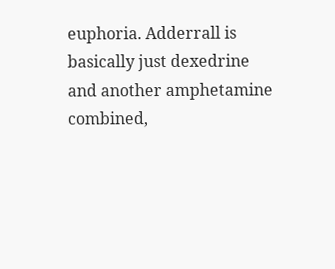euphoria. Adderrall is basically just dexedrine and another amphetamine combined,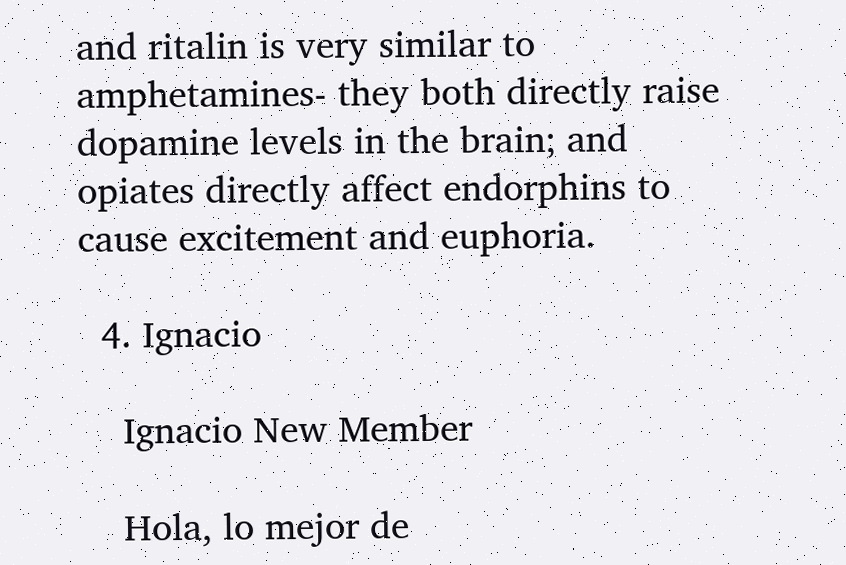and ritalin is very similar to amphetamines- they both directly raise dopamine levels in the brain; and opiates directly affect endorphins to cause excitement and euphoria.

  4. Ignacio

    Ignacio New Member

    Hola, lo mejor de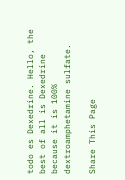todo es Dexedrine. Hello, the best of all is Dexedrine because it is 100% dextroamphetamine sulfate.

Share This Page